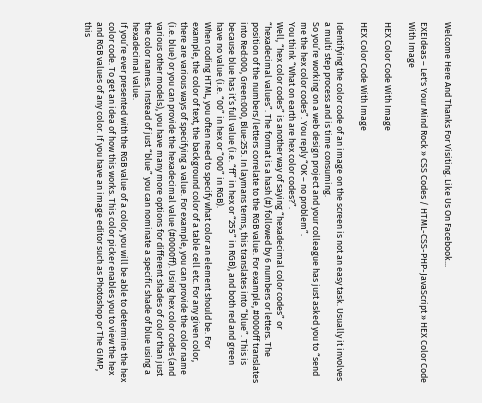Welcome Here And Thanks For Visiting. Like Us On Facebook...

EXEIdeas – Let's Your Mind Rock » CSS Codes / HTML-CSS-PHP-JavaScript » HEX Color Code With Image

HEX Color Code With Image

HEX Color Code With Image

Identifying the color code of an image on the screen is not an easy task. Usually it involves a multi step process and is time consuming.
So you’re working on a web design project and your colleague has just asked you to “send me the hex color codes”. You reply “OK – no problem”.
You think “What on earth are hex color codes?”.
Well, “hex color codes” is another way of saying “hexadecimal color codes” or “hexadecimal values”. The format is a hash (#) followed by 6 numbers or letters. The position of the numbers/letters correlate to the RGB value. For example, #0000ff translates into Red:000, Green:000, Blue:255. In laymans terms, this translates into “blue”. This is because blue has it’s full value (i.e. “ff” in hex or “255” in RGB), and both red and green have no value (i.e. “00” in hex or “000” in RGB).
When coding HTML, you often need to specify what color an element should be. For example, the color of text, the background color of a table cell etc. For any given color, there are various ways of specifying a value. For example, you can provide the color name (i.e. blue) or you can provide the hexadecimal value (#0000ff). Using hex color codes (and various other models), you have many more options for different shades of color than just the color names. Instead of just “blue” you can nominate a specific shade of blue using a hexadecimal value.
If you’re ever presented with the RGB value of a color, you will be able to determine the hex color code. To get an idea of how this works. This color picker enables you to view the hex and RGB values of any color. If you have an image editor such as Photoshop or The GIMP, this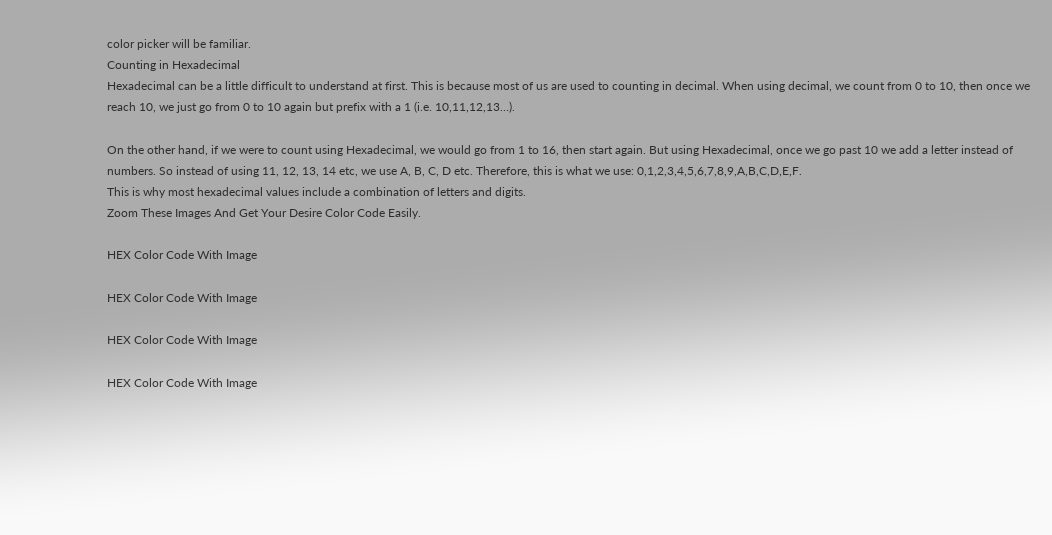color picker will be familiar.
Counting in Hexadecimal
Hexadecimal can be a little difficult to understand at first. This is because most of us are used to counting in decimal. When using decimal, we count from 0 to 10, then once we reach 10, we just go from 0 to 10 again but prefix with a 1 (i.e. 10,11,12,13…).

On the other hand, if we were to count using Hexadecimal, we would go from 1 to 16, then start again. But using Hexadecimal, once we go past 10 we add a letter instead of numbers. So instead of using 11, 12, 13, 14 etc, we use A, B, C, D etc. Therefore, this is what we use: 0,1,2,3,4,5,6,7,8,9,A,B,C,D,E,F.
This is why most hexadecimal values include a combination of letters and digits.
Zoom These Images And Get Your Desire Color Code Easily.

HEX Color Code With Image

HEX Color Code With Image

HEX Color Code With Image

HEX Color Code With Image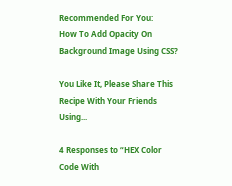Recommended For You:
How To Add Opacity On Background Image Using CSS?

You Like It, Please Share This Recipe With Your Friends Using...

4 Responses to “HEX Color Code With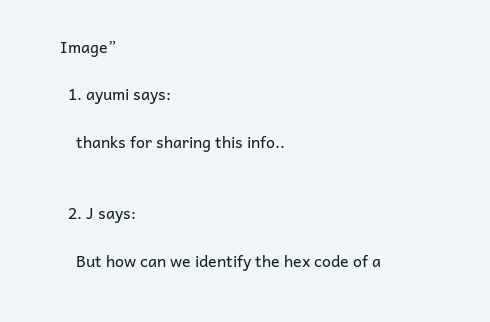Image”

  1. ayumi says:

    thanks for sharing this info..


  2. J says:

    But how can we identify the hex code of a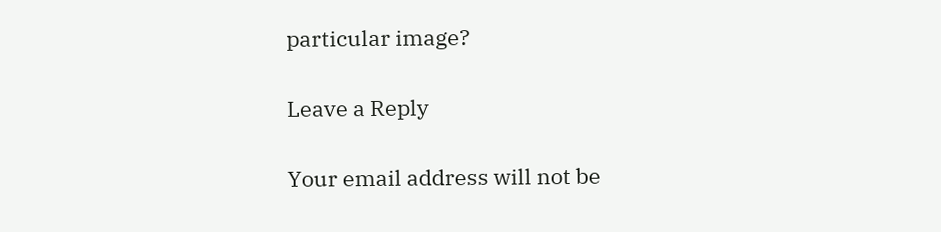particular image?

Leave a Reply

Your email address will not be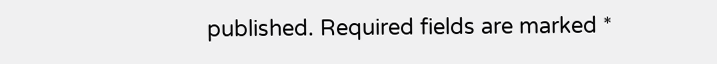published. Required fields are marked *